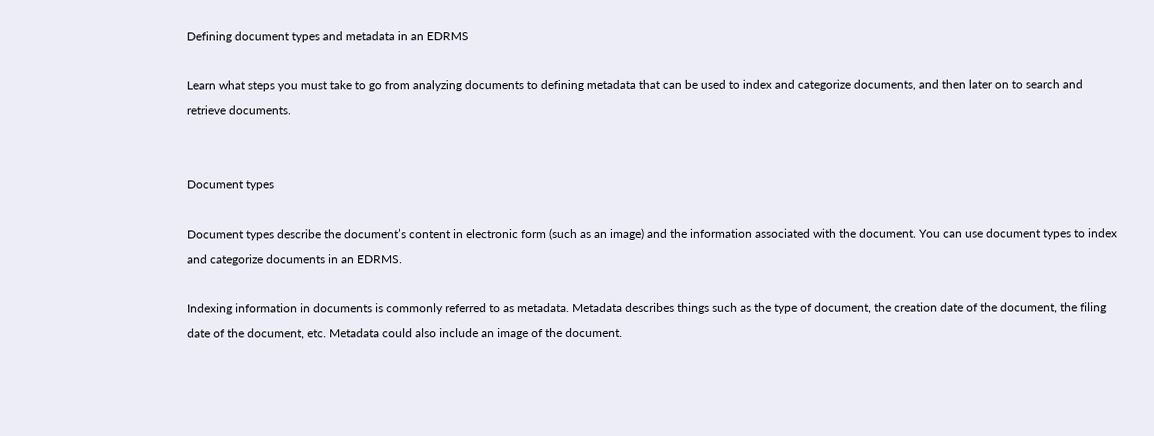Defining document types and metadata in an EDRMS

Learn what steps you must take to go from analyzing documents to defining metadata that can be used to index and categorize documents, and then later on to search and retrieve documents.


Document types

Document types describe the document’s content in electronic form (such as an image) and the information associated with the document. You can use document types to index and categorize documents in an EDRMS.

Indexing information in documents is commonly referred to as metadata. Metadata describes things such as the type of document, the creation date of the document, the filing date of the document, etc. Metadata could also include an image of the document.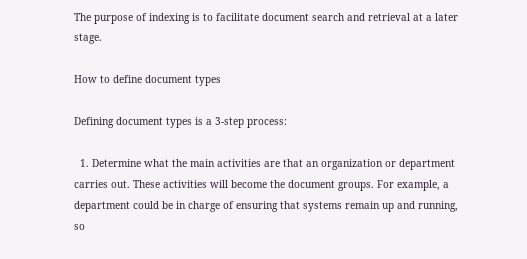The purpose of indexing is to facilitate document search and retrieval at a later stage.

How to define document types

Defining document types is a 3-step process:

  1. Determine what the main activities are that an organization or department carries out. These activities will become the document groups. For example, a department could be in charge of ensuring that systems remain up and running, so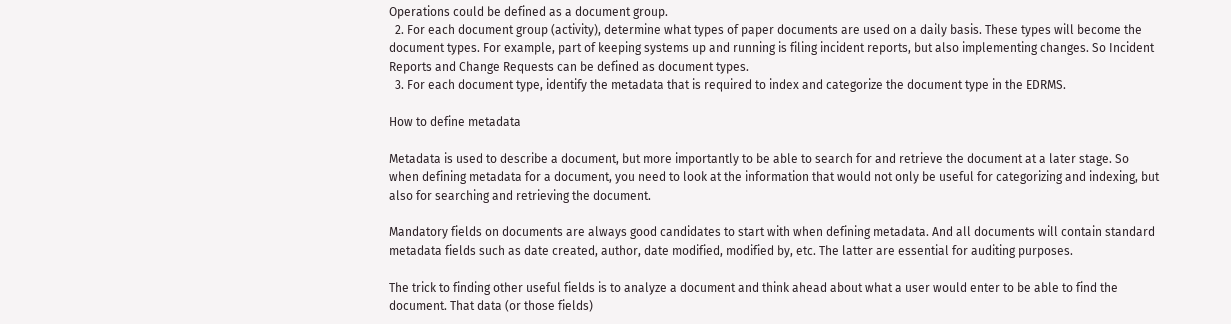Operations could be defined as a document group.
  2. For each document group (activity), determine what types of paper documents are used on a daily basis. These types will become the document types. For example, part of keeping systems up and running is filing incident reports, but also implementing changes. So Incident Reports and Change Requests can be defined as document types.
  3. For each document type, identify the metadata that is required to index and categorize the document type in the EDRMS.

How to define metadata

Metadata is used to describe a document, but more importantly to be able to search for and retrieve the document at a later stage. So when defining metadata for a document, you need to look at the information that would not only be useful for categorizing and indexing, but also for searching and retrieving the document.

Mandatory fields on documents are always good candidates to start with when defining metadata. And all documents will contain standard metadata fields such as date created, author, date modified, modified by, etc. The latter are essential for auditing purposes.

The trick to finding other useful fields is to analyze a document and think ahead about what a user would enter to be able to find the document. That data (or those fields)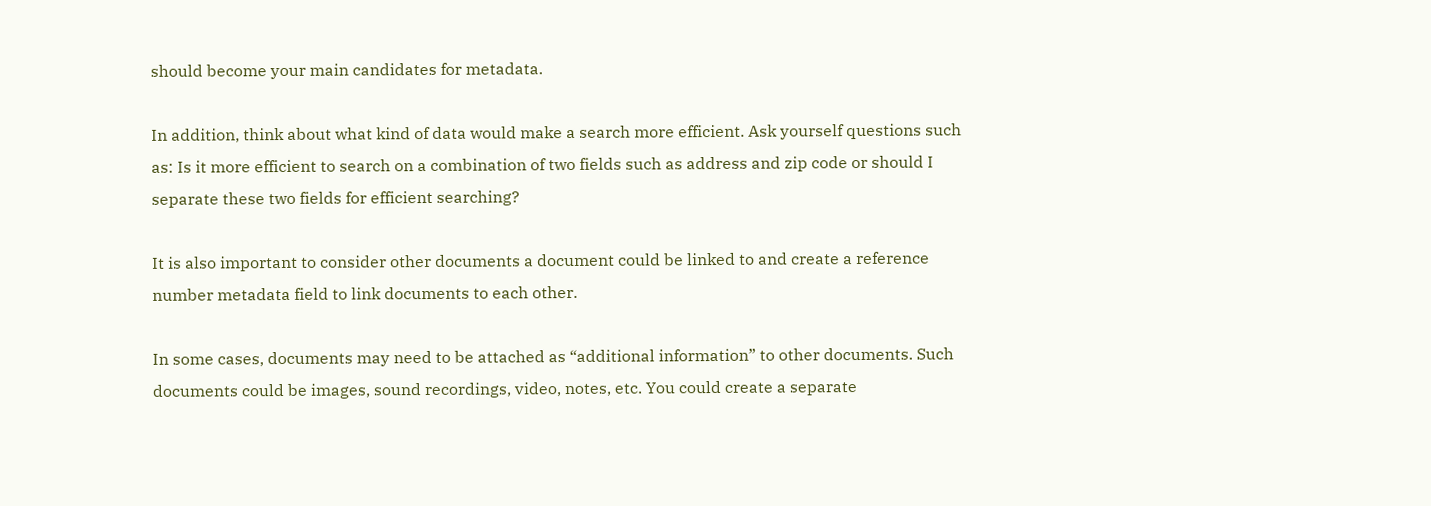should become your main candidates for metadata.

In addition, think about what kind of data would make a search more efficient. Ask yourself questions such as: Is it more efficient to search on a combination of two fields such as address and zip code or should I separate these two fields for efficient searching?

It is also important to consider other documents a document could be linked to and create a reference number metadata field to link documents to each other.

In some cases, documents may need to be attached as “additional information” to other documents. Such documents could be images, sound recordings, video, notes, etc. You could create a separate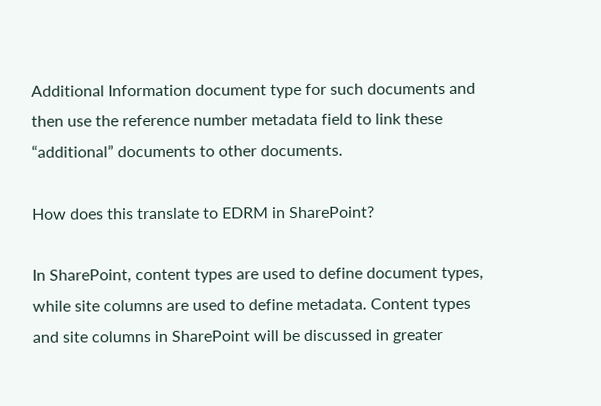Additional Information document type for such documents and then use the reference number metadata field to link these “additional” documents to other documents.

How does this translate to EDRM in SharePoint?

In SharePoint, content types are used to define document types, while site columns are used to define metadata. Content types and site columns in SharePoint will be discussed in greater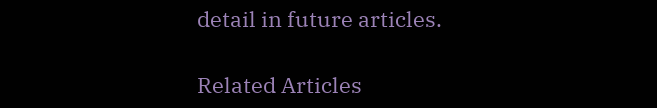detail in future articles.

Related Articles